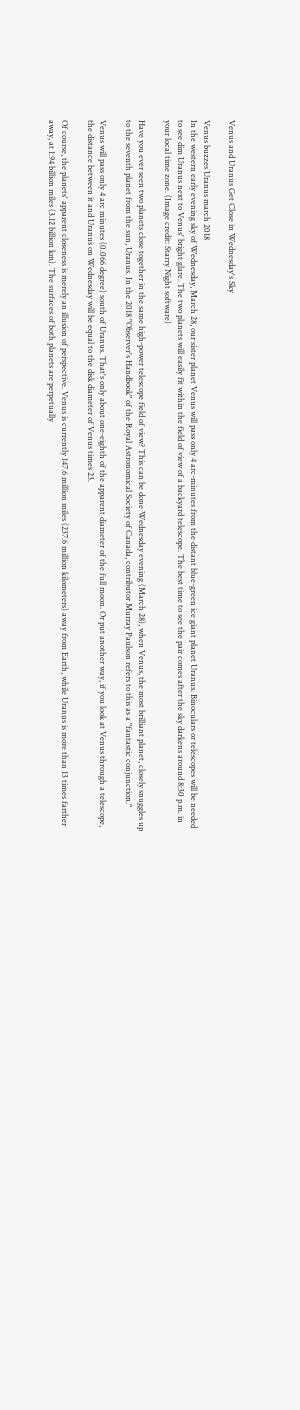Venus and Uranus Get Close in Wednesday's Sky

Venus buzzes Uranus march 2018
In the western early evening sky of Wednesday, March 28, our sister planet Venus will pass only 4 arc-minutes from the distant blue-green ice giant planet Uranus. Binoculars or telescopes will be needed to see dim Uranus next to Venus' bright glare. The two planets will easily fit within the field of view of a backyard telescope. The best time to see the pair comes after the sky darkens around 8:30 p.m. in your local time zone. (Image credit: Starry Night software)

Have you ever seen two planets close together in the same high-power telescope field of view? This can be done Wednesday evening (March 28), when Venus, the most brilliant planet, closely snuggles up to the seventh planet from the sun, Uranus. In the 2018 "Observer's Handbook" of the Royal Astronomical Society of Canada, contributor Murray Paulson refers to this as a "fantastic conjunction."

Venus will pass only 4 arc minutes (0.066 degree) south of Uranus. That's only about one-eighth of the apparent diameter of the full moon. Or put another way, if you look at Venus through a telescope, the distance between it and Uranus on Wednesday will be equal to the disk diameter of Venus times 23.

Of course, the planets' apparent closeness is merely an illusion of perspective. Venus is currently 147.6 million miles (237.6 million kilometers) away from Earth, while Uranus is more than 13 times farther away, at 1.94 billion miles (3.12 billion km). The surfaces of both planets are perpetually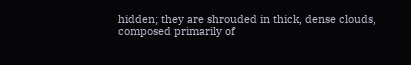hidden; they are shrouded in thick, dense clouds, composed primarily of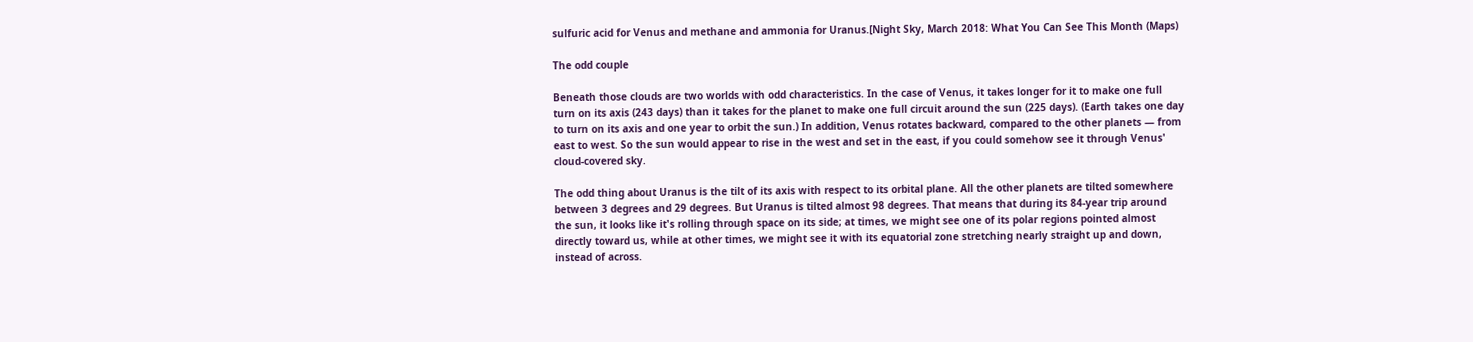sulfuric acid for Venus and methane and ammonia for Uranus.[Night Sky, March 2018: What You Can See This Month (Maps)

The odd couple

Beneath those clouds are two worlds with odd characteristics. In the case of Venus, it takes longer for it to make one full turn on its axis (243 days) than it takes for the planet to make one full circuit around the sun (225 days). (Earth takes one day to turn on its axis and one year to orbit the sun.) In addition, Venus rotates backward, compared to the other planets — from east to west. So the sun would appear to rise in the west and set in the east, if you could somehow see it through Venus' cloud-covered sky.

The odd thing about Uranus is the tilt of its axis with respect to its orbital plane. All the other planets are tilted somewhere between 3 degrees and 29 degrees. But Uranus is tilted almost 98 degrees. That means that during its 84-year trip around the sun, it looks like it's rolling through space on its side; at times, we might see one of its polar regions pointed almost directly toward us, while at other times, we might see it with its equatorial zone stretching nearly straight up and down, instead of across.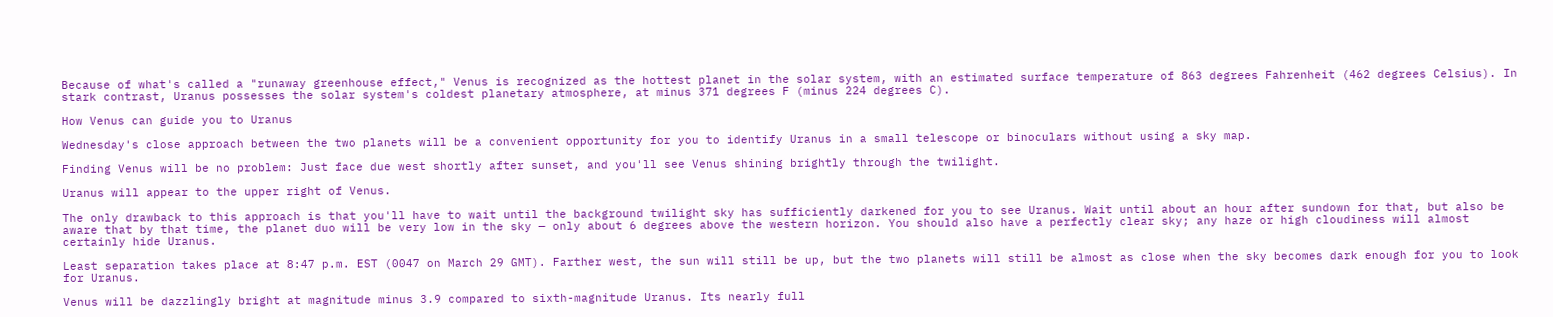Because of what's called a "runaway greenhouse effect," Venus is recognized as the hottest planet in the solar system, with an estimated surface temperature of 863 degrees Fahrenheit (462 degrees Celsius). In stark contrast, Uranus possesses the solar system's coldest planetary atmosphere, at minus 371 degrees F (minus 224 degrees C).

How Venus can guide you to Uranus

Wednesday's close approach between the two planets will be a convenient opportunity for you to identify Uranus in a small telescope or binoculars without using a sky map.

Finding Venus will be no problem: Just face due west shortly after sunset, and you'll see Venus shining brightly through the twilight.

Uranus will appear to the upper right of Venus.

The only drawback to this approach is that you'll have to wait until the background twilight sky has sufficiently darkened for you to see Uranus. Wait until about an hour after sundown for that, but also be aware that by that time, the planet duo will be very low in the sky — only about 6 degrees above the western horizon. You should also have a perfectly clear sky; any haze or high cloudiness will almost certainly hide Uranus.

Least separation takes place at 8:47 p.m. EST (0047 on March 29 GMT). Farther west, the sun will still be up, but the two planets will still be almost as close when the sky becomes dark enough for you to look for Uranus.

Venus will be dazzlingly bright at magnitude minus 3.9 compared to sixth-magnitude Uranus. Its nearly full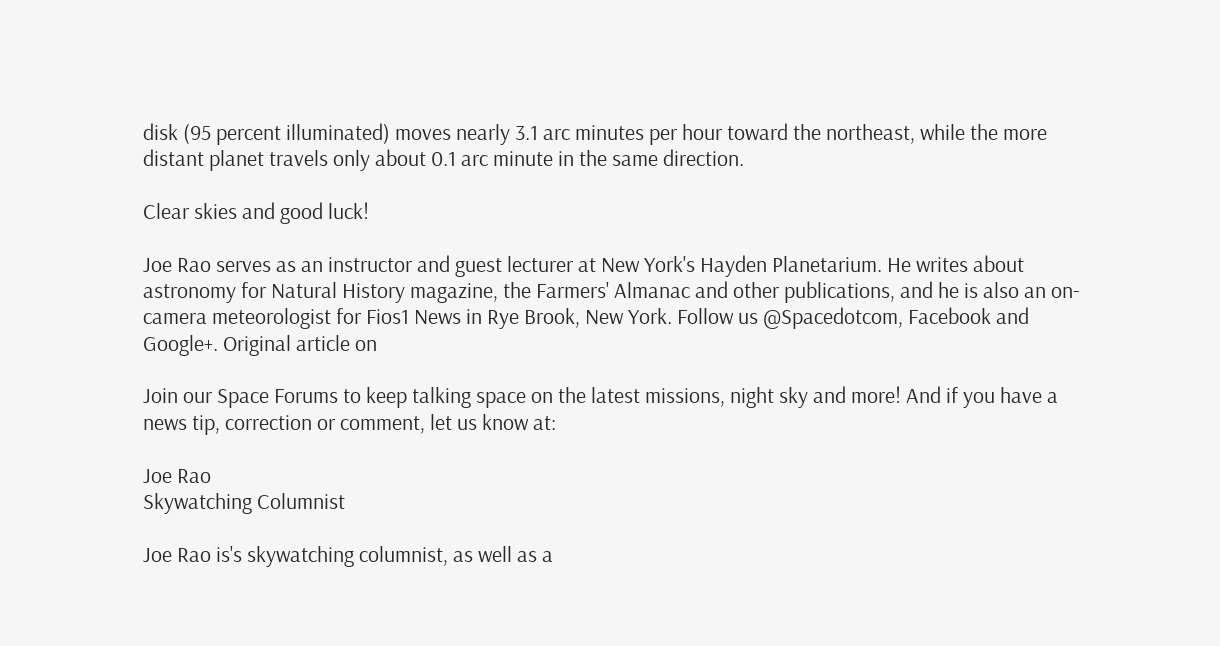disk (95 percent illuminated) moves nearly 3.1 arc minutes per hour toward the northeast, while the more distant planet travels only about 0.1 arc minute in the same direction.

Clear skies and good luck!

Joe Rao serves as an instructor and guest lecturer at New York's Hayden Planetarium. He writes about astronomy for Natural History magazine, the Farmers' Almanac and other publications, and he is also an on-camera meteorologist for Fios1 News in Rye Brook, New York. Follow us @Spacedotcom, Facebook and Google+. Original article on

Join our Space Forums to keep talking space on the latest missions, night sky and more! And if you have a news tip, correction or comment, let us know at:

Joe Rao
Skywatching Columnist

Joe Rao is's skywatching columnist, as well as a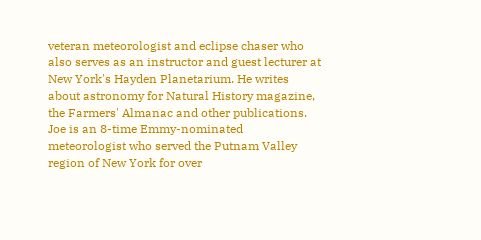veteran meteorologist and eclipse chaser who also serves as an instructor and guest lecturer at New York's Hayden Planetarium. He writes about astronomy for Natural History magazine, the Farmers' Almanac and other publications. Joe is an 8-time Emmy-nominated meteorologist who served the Putnam Valley region of New York for over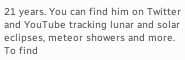21 years. You can find him on Twitter and YouTube tracking lunar and solar eclipses, meteor showers and more. To find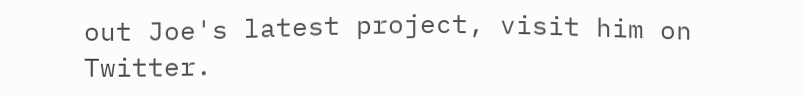out Joe's latest project, visit him on Twitter.